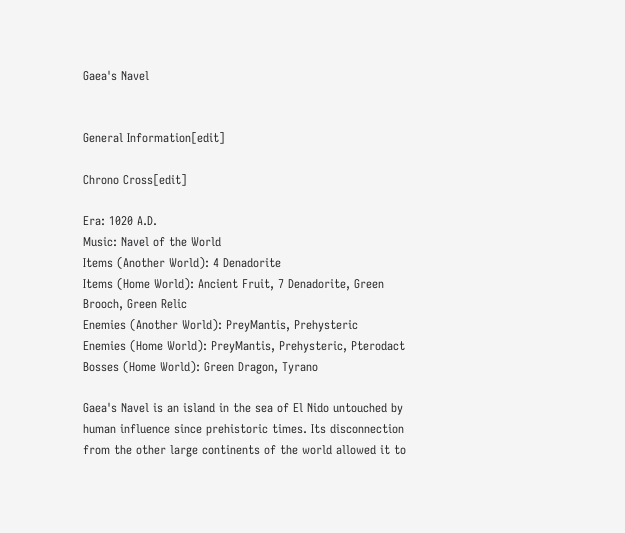Gaea's Navel


General Information[edit]

Chrono Cross[edit]

Era: 1020 A.D.
Music: Navel of the World
Items (Another World): 4 Denadorite
Items (Home World): Ancient Fruit, 7 Denadorite, Green Brooch, Green Relic
Enemies (Another World): PreyMantis, Prehysteric
Enemies (Home World): PreyMantis, Prehysteric, Pterodact
Bosses (Home World): Green Dragon, Tyrano

Gaea's Navel is an island in the sea of El Nido untouched by human influence since prehistoric times. Its disconnection from the other large continents of the world allowed it to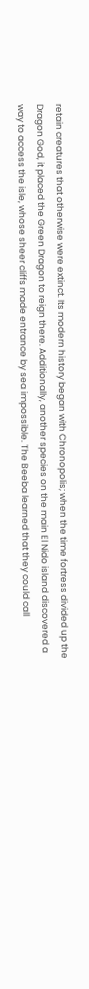retain creatures that otherwise were extinct. Its modern history began with Chronopolis; when the time fortress divided up the Dragon God, it placed the Green Dragon to reign there. Additionally, another species on the main El Nido island discovered a way to access the isle, whose sheer cliffs made entrance by sea impossible. The Beeba learned that they could call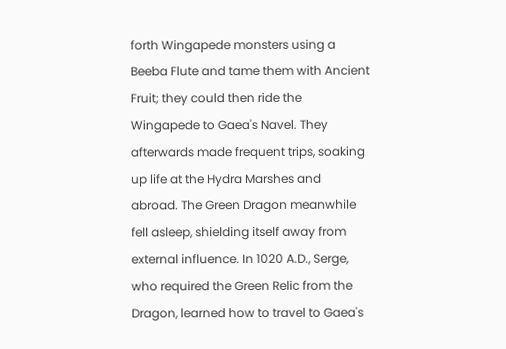forth Wingapede monsters using a Beeba Flute and tame them with Ancient Fruit; they could then ride the Wingapede to Gaea's Navel. They afterwards made frequent trips, soaking up life at the Hydra Marshes and abroad. The Green Dragon meanwhile fell asleep, shielding itself away from external influence. In 1020 A.D., Serge, who required the Green Relic from the Dragon, learned how to travel to Gaea's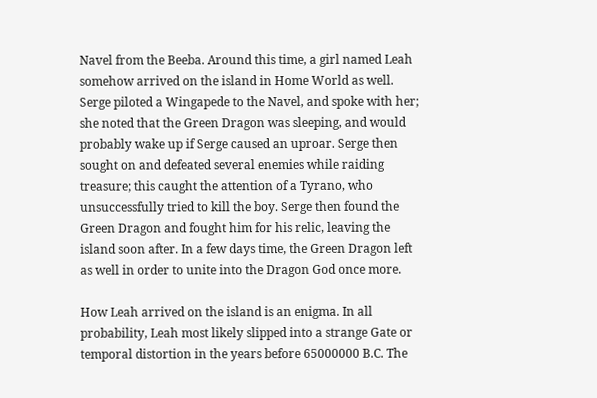Navel from the Beeba. Around this time, a girl named Leah somehow arrived on the island in Home World as well. Serge piloted a Wingapede to the Navel, and spoke with her; she noted that the Green Dragon was sleeping, and would probably wake up if Serge caused an uproar. Serge then sought on and defeated several enemies while raiding treasure; this caught the attention of a Tyrano, who unsuccessfully tried to kill the boy. Serge then found the Green Dragon and fought him for his relic, leaving the island soon after. In a few days time, the Green Dragon left as well in order to unite into the Dragon God once more.

How Leah arrived on the island is an enigma. In all probability, Leah most likely slipped into a strange Gate or temporal distortion in the years before 65000000 B.C. The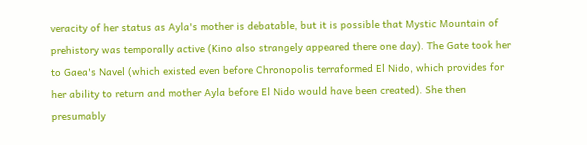veracity of her status as Ayla's mother is debatable, but it is possible that Mystic Mountain of prehistory was temporally active (Kino also strangely appeared there one day). The Gate took her to Gaea's Navel (which existed even before Chronopolis terraformed El Nido, which provides for her ability to return and mother Ayla before El Nido would have been created). She then presumably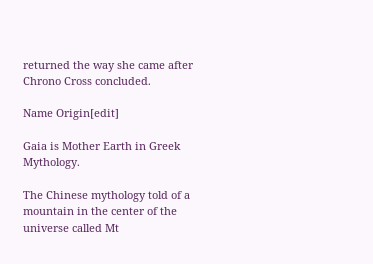returned the way she came after Chrono Cross concluded.

Name Origin[edit]

Gaia is Mother Earth in Greek Mythology.

The Chinese mythology told of a mountain in the center of the universe called Mt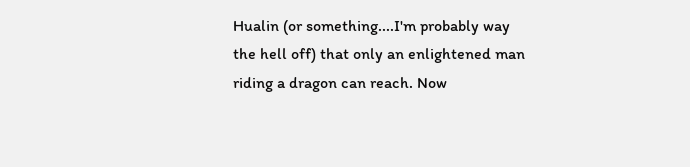Hualin (or something....I'm probably way the hell off) that only an enlightened man riding a dragon can reach. Now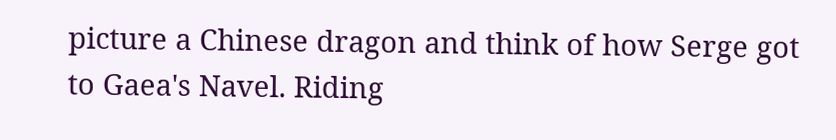picture a Chinese dragon and think of how Serge got to Gaea's Navel. Riding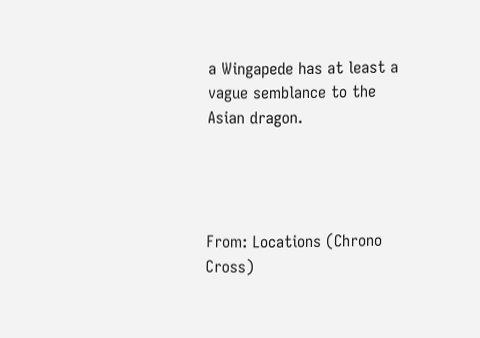a Wingapede has at least a vague semblance to the Asian dragon.




From: Locations (Chrono Cross)